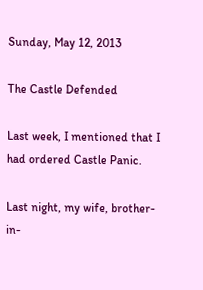Sunday, May 12, 2013

The Castle Defended

Last week, I mentioned that I had ordered Castle Panic.

Last night, my wife, brother-in-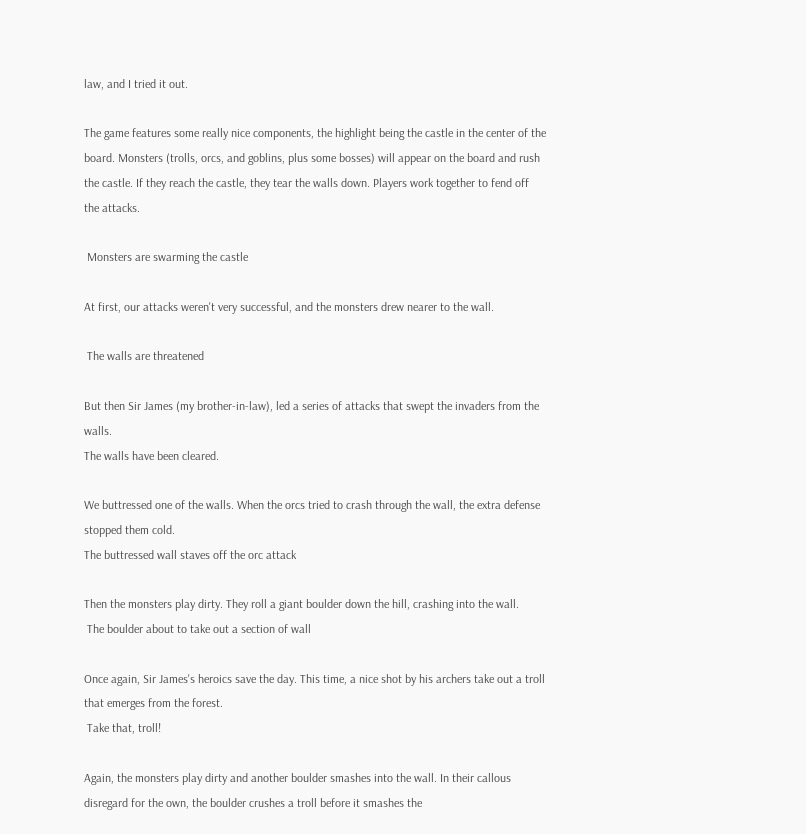law, and I tried it out.

The game features some really nice components, the highlight being the castle in the center of the board. Monsters (trolls, orcs, and goblins, plus some bosses) will appear on the board and rush the castle. If they reach the castle, they tear the walls down. Players work together to fend off the attacks.

 Monsters are swarming the castle

At first, our attacks weren't very successful, and the monsters drew nearer to the wall.

 The walls are threatened

But then Sir James (my brother-in-law), led a series of attacks that swept the invaders from the walls.
The walls have been cleared.

We buttressed one of the walls. When the orcs tried to crash through the wall, the extra defense stopped them cold.
The buttressed wall staves off the orc attack

Then the monsters play dirty. They roll a giant boulder down the hill, crashing into the wall.
 The boulder about to take out a section of wall

Once again, Sir James's heroics save the day. This time, a nice shot by his archers take out a troll that emerges from the forest.
 Take that, troll!

Again, the monsters play dirty and another boulder smashes into the wall. In their callous disregard for the own, the boulder crushes a troll before it smashes the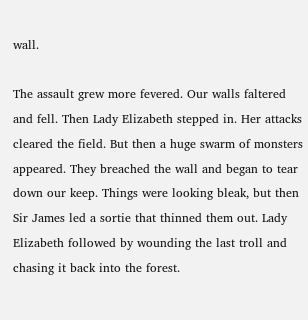wall.

The assault grew more fevered. Our walls faltered and fell. Then Lady Elizabeth stepped in. Her attacks cleared the field. But then a huge swarm of monsters appeared. They breached the wall and began to tear down our keep. Things were looking bleak, but then Sir James led a sortie that thinned them out. Lady Elizabeth followed by wounding the last troll and chasing it back into the forest.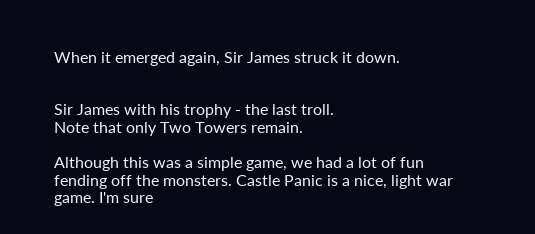When it emerged again, Sir James struck it down.


Sir James with his trophy - the last troll.
Note that only Two Towers remain.

Although this was a simple game, we had a lot of fun fending off the monsters. Castle Panic is a nice, light war game. I'm sure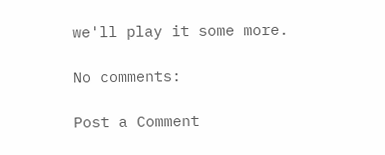we'll play it some more.

No comments:

Post a Comment